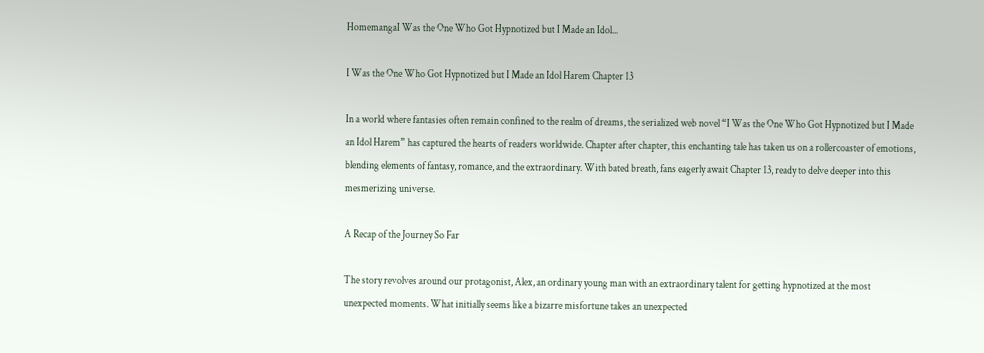HomemangaI Was the One Who Got Hypnotized but I Made an Idol...

I Was the One Who Got Hypnotized but I Made an Idol Harem Chapter 13

In a world where fantasies often remain confined to the realm of dreams, the serialized web novel “I Was the One Who Got Hypnotized but I Made an Idol Harem” has captured the hearts of readers worldwide. Chapter after chapter, this enchanting tale has taken us on a rollercoaster of emotions, blending elements of fantasy, romance, and the extraordinary. With bated breath, fans eagerly await Chapter 13, ready to delve deeper into this mesmerizing universe.

A Recap of the Journey So Far

The story revolves around our protagonist, Alex, an ordinary young man with an extraordinary talent for getting hypnotized at the most unexpected moments. What initially seems like a bizarre misfortune takes an unexpected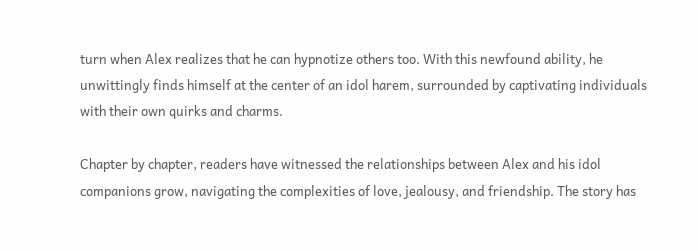turn when Alex realizes that he can hypnotize others too. With this newfound ability, he unwittingly finds himself at the center of an idol harem, surrounded by captivating individuals with their own quirks and charms.

Chapter by chapter, readers have witnessed the relationships between Alex and his idol companions grow, navigating the complexities of love, jealousy, and friendship. The story has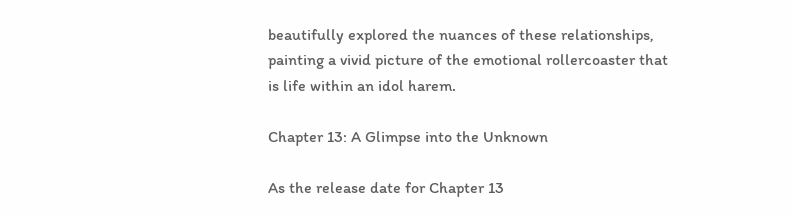beautifully explored the nuances of these relationships, painting a vivid picture of the emotional rollercoaster that is life within an idol harem.

Chapter 13: A Glimpse into the Unknown

As the release date for Chapter 13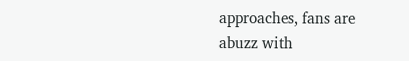approaches, fans are abuzz with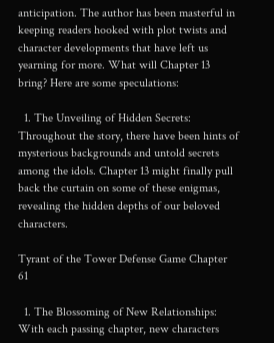anticipation. The author has been masterful in keeping readers hooked with plot twists and character developments that have left us yearning for more. What will Chapter 13 bring? Here are some speculations:

  1. The Unveiling of Hidden Secrets: Throughout the story, there have been hints of mysterious backgrounds and untold secrets among the idols. Chapter 13 might finally pull back the curtain on some of these enigmas, revealing the hidden depths of our beloved characters.

Tyrant of the Tower Defense Game Chapter 61

  1. The Blossoming of New Relationships: With each passing chapter, new characters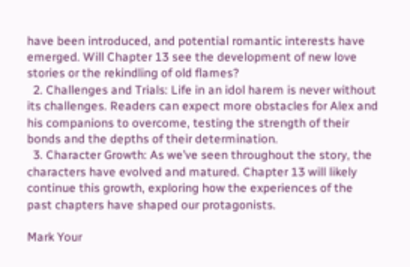have been introduced, and potential romantic interests have emerged. Will Chapter 13 see the development of new love stories or the rekindling of old flames?
  2. Challenges and Trials: Life in an idol harem is never without its challenges. Readers can expect more obstacles for Alex and his companions to overcome, testing the strength of their bonds and the depths of their determination.
  3. Character Growth: As we’ve seen throughout the story, the characters have evolved and matured. Chapter 13 will likely continue this growth, exploring how the experiences of the past chapters have shaped our protagonists.

Mark Your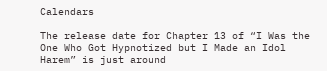Calendars

The release date for Chapter 13 of “I Was the One Who Got Hypnotized but I Made an Idol Harem” is just around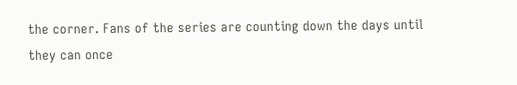the corner. Fans of the series are counting down the days until they can once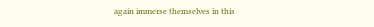again immerse themselves in this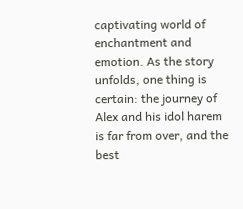captivating world of enchantment and emotion. As the story unfolds, one thing is certain: the journey of Alex and his idol harem is far from over, and the best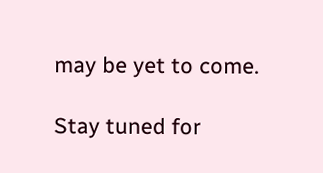may be yet to come.

Stay tuned for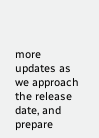more updates as we approach the release date, and prepare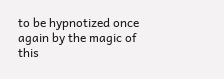to be hypnotized once again by the magic of this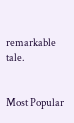remarkable tale.


Most Popular